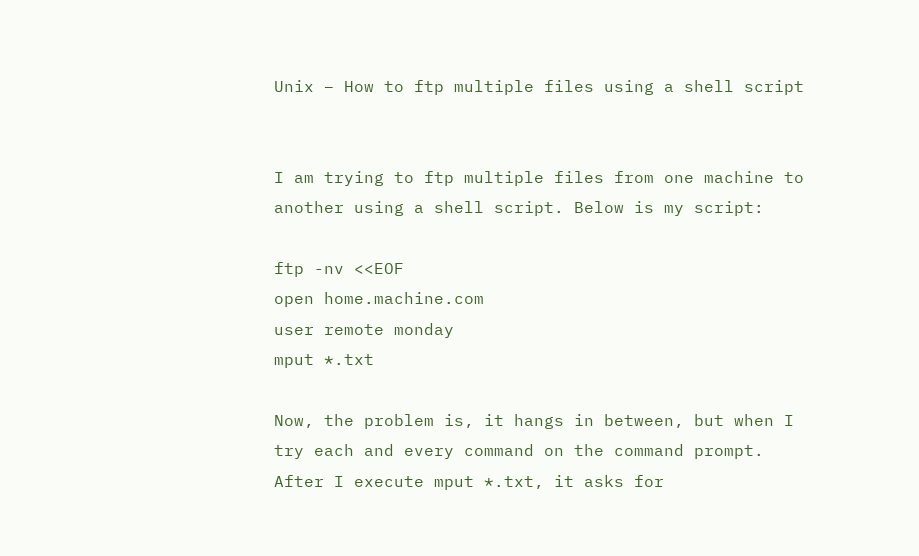Unix – How to ftp multiple files using a shell script


I am trying to ftp multiple files from one machine to another using a shell script. Below is my script:

ftp -nv <<EOF
open home.machine.com
user remote monday
mput *.txt

Now, the problem is, it hangs in between, but when I try each and every command on the command prompt. After I execute mput *.txt, it asks for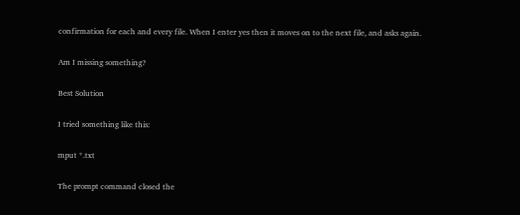confirmation for each and every file. When I enter yes then it moves on to the next file, and asks again.

Am I missing something?

Best Solution

I tried something like this:

mput *.txt

The prompt command closed the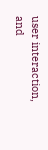user interaction, and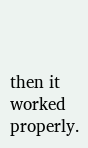then it worked properly.